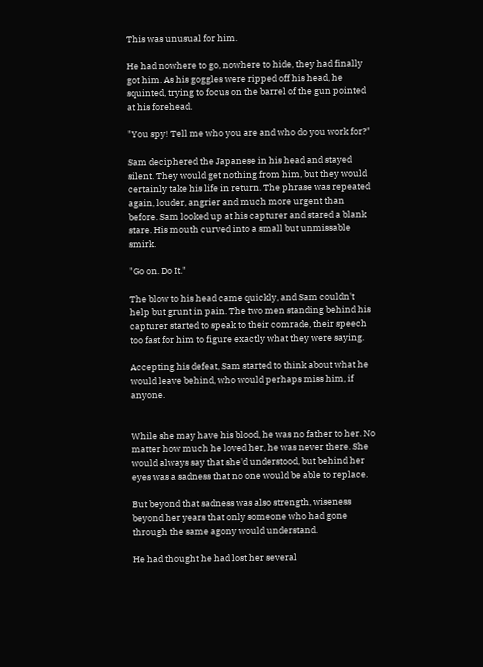This was unusual for him.

He had nowhere to go, nowhere to hide, they had finally got him. As his goggles were ripped off his head, he squinted, trying to focus on the barrel of the gun pointed at his forehead.

"You spy! Tell me who you are and who do you work for?"

Sam deciphered the Japanese in his head and stayed silent. They would get nothing from him, but they would certainly take his life in return. The phrase was repeated again, louder, angrier and much more urgent than before. Sam looked up at his capturer and stared a blank stare. His mouth curved into a small but unmissable smirk.

"Go on. Do It."

The blow to his head came quickly, and Sam couldn't help but grunt in pain. The two men standing behind his capturer started to speak to their comrade, their speech too fast for him to figure exactly what they were saying.

Accepting his defeat, Sam started to think about what he would leave behind, who would perhaps miss him, if anyone.


While she may have his blood, he was no father to her. No matter how much he loved her, he was never there. She would always say that she'd understood, but behind her eyes was a sadness that no one would be able to replace.

But beyond that sadness was also strength, wiseness beyond her years that only someone who had gone through the same agony would understand.

He had thought he had lost her several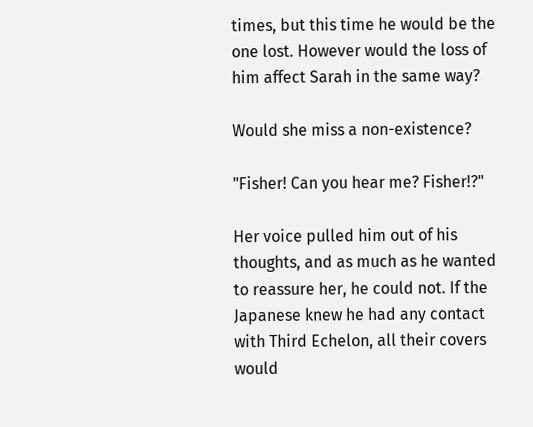times, but this time he would be the one lost. However would the loss of him affect Sarah in the same way?

Would she miss a non-existence?

"Fisher! Can you hear me? Fisher!?"

Her voice pulled him out of his thoughts, and as much as he wanted to reassure her, he could not. If the Japanese knew he had any contact with Third Echelon, all their covers would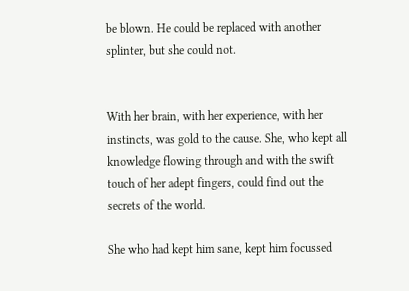be blown. He could be replaced with another splinter, but she could not.


With her brain, with her experience, with her instincts, was gold to the cause. She, who kept all knowledge flowing through and with the swift touch of her adept fingers, could find out the secrets of the world.

She who had kept him sane, kept him focussed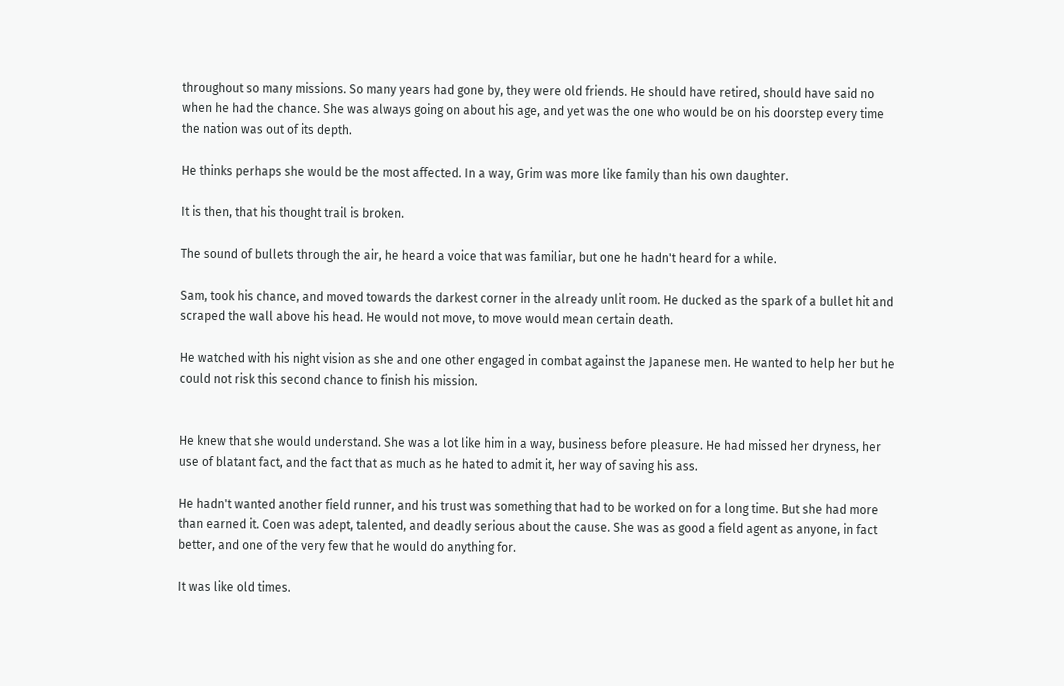throughout so many missions. So many years had gone by, they were old friends. He should have retired, should have said no when he had the chance. She was always going on about his age, and yet was the one who would be on his doorstep every time the nation was out of its depth.

He thinks perhaps she would be the most affected. In a way, Grim was more like family than his own daughter.

It is then, that his thought trail is broken.

The sound of bullets through the air, he heard a voice that was familiar, but one he hadn't heard for a while.

Sam, took his chance, and moved towards the darkest corner in the already unlit room. He ducked as the spark of a bullet hit and scraped the wall above his head. He would not move, to move would mean certain death.

He watched with his night vision as she and one other engaged in combat against the Japanese men. He wanted to help her but he could not risk this second chance to finish his mission.


He knew that she would understand. She was a lot like him in a way, business before pleasure. He had missed her dryness, her use of blatant fact, and the fact that as much as he hated to admit it, her way of saving his ass.

He hadn't wanted another field runner, and his trust was something that had to be worked on for a long time. But she had more than earned it. Coen was adept, talented, and deadly serious about the cause. She was as good a field agent as anyone, in fact better, and one of the very few that he would do anything for.

It was like old times.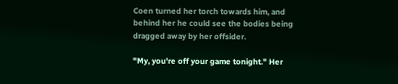Coen turned her torch towards him, and behind her he could see the bodies being dragged away by her offsider.

"My, you're off your game tonight." Her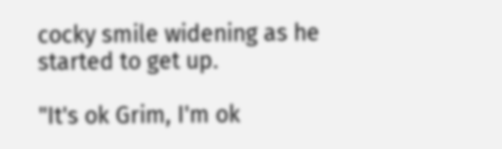cocky smile widening as he started to get up.

"It's ok Grim, I'm ok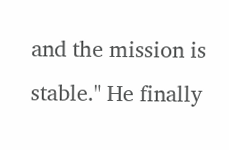and the mission is stable." He finally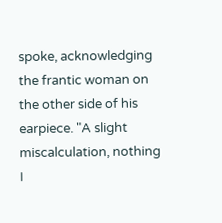spoke, acknowledging the frantic woman on the other side of his earpiece. "A slight miscalculation, nothing I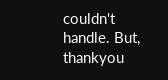couldn't handle. But, thankyou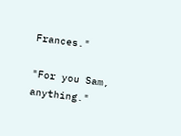Frances."

"For you Sam, anything."